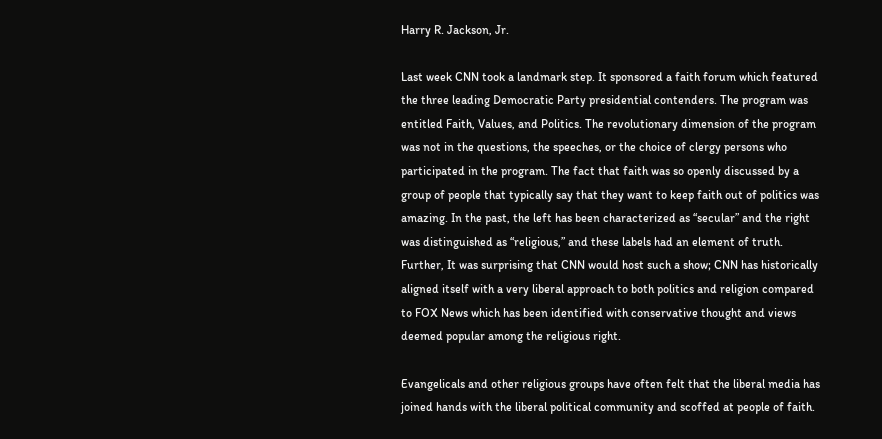Harry R. Jackson, Jr.

Last week CNN took a landmark step. It sponsored a faith forum which featured the three leading Democratic Party presidential contenders. The program was entitled Faith, Values, and Politics. The revolutionary dimension of the program was not in the questions, the speeches, or the choice of clergy persons who participated in the program. The fact that faith was so openly discussed by a group of people that typically say that they want to keep faith out of politics was amazing. In the past, the left has been characterized as “secular” and the right was distinguished as “religious,” and these labels had an element of truth. Further, It was surprising that CNN would host such a show; CNN has historically aligned itself with a very liberal approach to both politics and religion compared to FOX News which has been identified with conservative thought and views deemed popular among the religious right.

Evangelicals and other religious groups have often felt that the liberal media has joined hands with the liberal political community and scoffed at people of faith.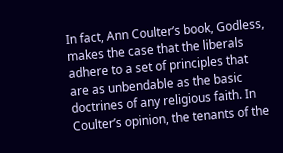In fact, Ann Coulter’s book, Godless, makes the case that the liberals adhere to a set of principles that are as unbendable as the basic doctrines of any religious faith. In Coulter’s opinion, the tenants of the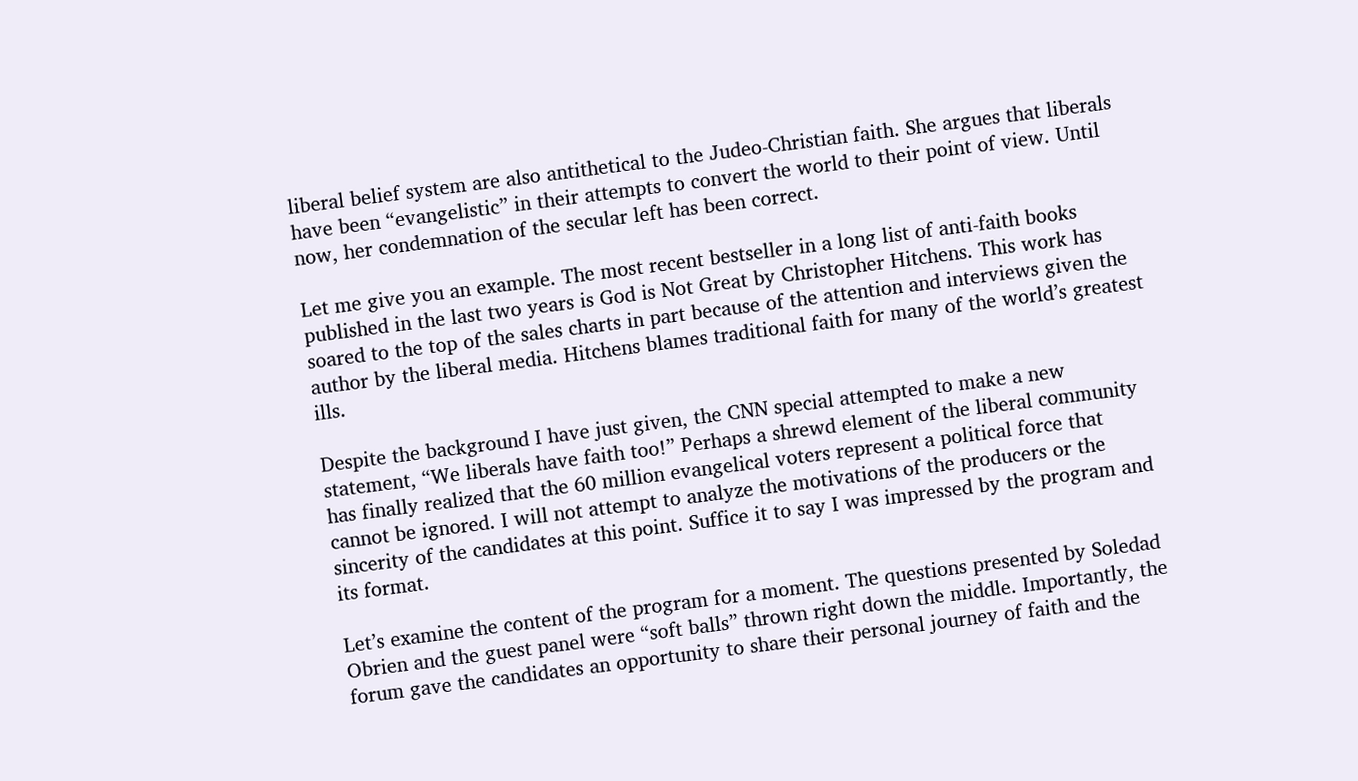liberal belief system are also antithetical to the Judeo-Christian faith. She argues that liberals have been “evangelistic” in their attempts to convert the world to their point of view. Until now, her condemnation of the secular left has been correct.

Let me give you an example. The most recent bestseller in a long list of anti-faith books published in the last two years is God is Not Great by Christopher Hitchens. This work has soared to the top of the sales charts in part because of the attention and interviews given the author by the liberal media. Hitchens blames traditional faith for many of the world’s greatest ills.

Despite the background I have just given, the CNN special attempted to make a new statement, “We liberals have faith too!” Perhaps a shrewd element of the liberal community has finally realized that the 60 million evangelical voters represent a political force that cannot be ignored. I will not attempt to analyze the motivations of the producers or the sincerity of the candidates at this point. Suffice it to say I was impressed by the program and its format.

Let’s examine the content of the program for a moment. The questions presented by Soledad Obrien and the guest panel were “soft balls” thrown right down the middle. Importantly, the forum gave the candidates an opportunity to share their personal journey of faith and the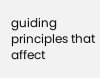guiding principles that affect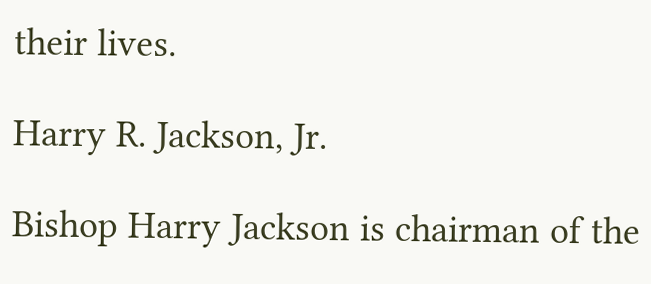their lives.

Harry R. Jackson, Jr.

Bishop Harry Jackson is chairman of the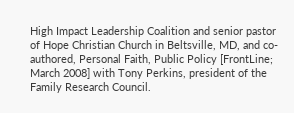High Impact Leadership Coalition and senior pastor of Hope Christian Church in Beltsville, MD, and co-authored, Personal Faith, Public Policy [FrontLine; March 2008] with Tony Perkins, president of the Family Research Council.